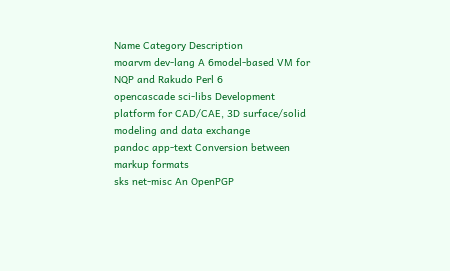Name Category Description
moarvm dev-lang A 6model-based VM for NQP and Rakudo Perl 6
opencascade sci-libs Development platform for CAD/CAE, 3D surface/solid modeling and data exchange
pandoc app-text Conversion between markup formats
sks net-misc An OpenPGP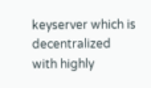keyserver which is decentralized with highly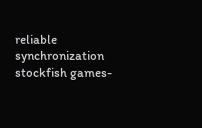reliable synchronization
stockfish games-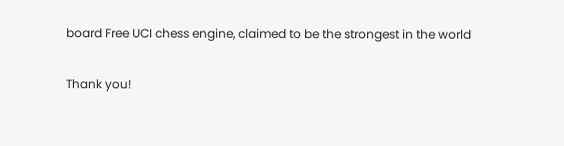board Free UCI chess engine, claimed to be the strongest in the world

Thank you!